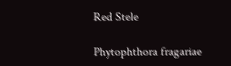Red Stele

Phytophthora fragariae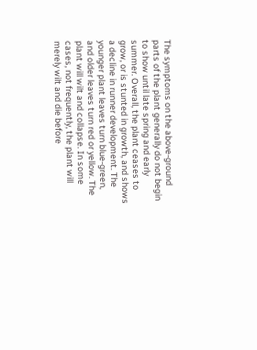The symptoms on the above-ground parts of the plant generally do not begin to show until late spring and early summer. Overall, the plant ceases to grow, or is stunted in growth, and shows a decline in runner development. The younger plant leaves turn blue-green, and older leaves turn red or yellow. The plant will wilt and collapse. In some cases, not frequently, the plant will merely wilt and die before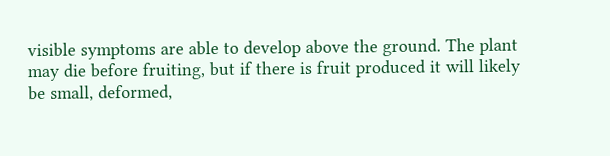visible symptoms are able to develop above the ground. The plant may die before fruiting, but if there is fruit produced it will likely be small, deformed,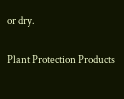or dry.

Plant Protection Products